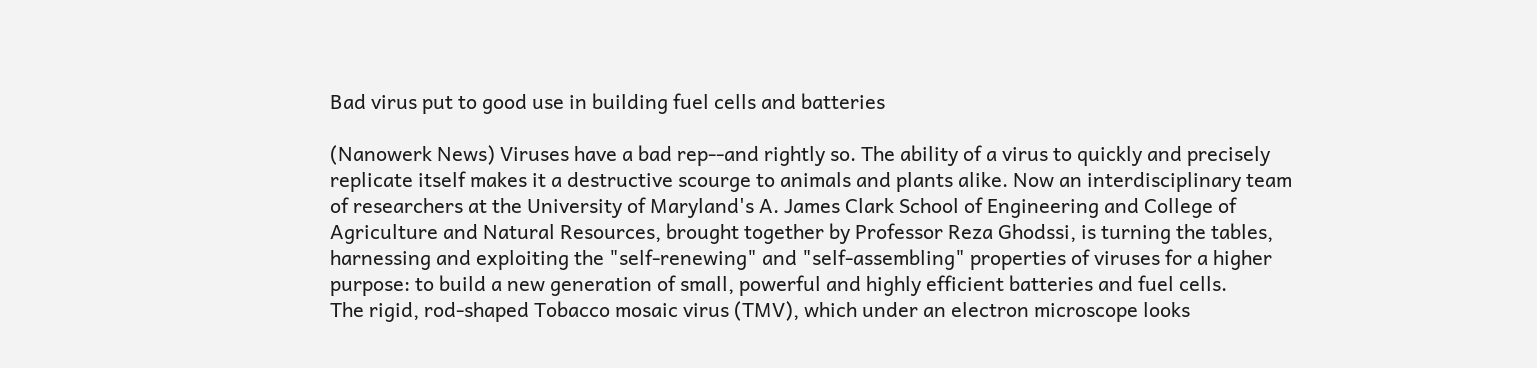Bad virus put to good use in building fuel cells and batteries

(Nanowerk News) Viruses have a bad rep--and rightly so. The ability of a virus to quickly and precisely replicate itself makes it a destructive scourge to animals and plants alike. Now an interdisciplinary team of researchers at the University of Maryland's A. James Clark School of Engineering and College of Agriculture and Natural Resources, brought together by Professor Reza Ghodssi, is turning the tables, harnessing and exploiting the "self-renewing" and "self-assembling" properties of viruses for a higher purpose: to build a new generation of small, powerful and highly efficient batteries and fuel cells.
The rigid, rod-shaped Tobacco mosaic virus (TMV), which under an electron microscope looks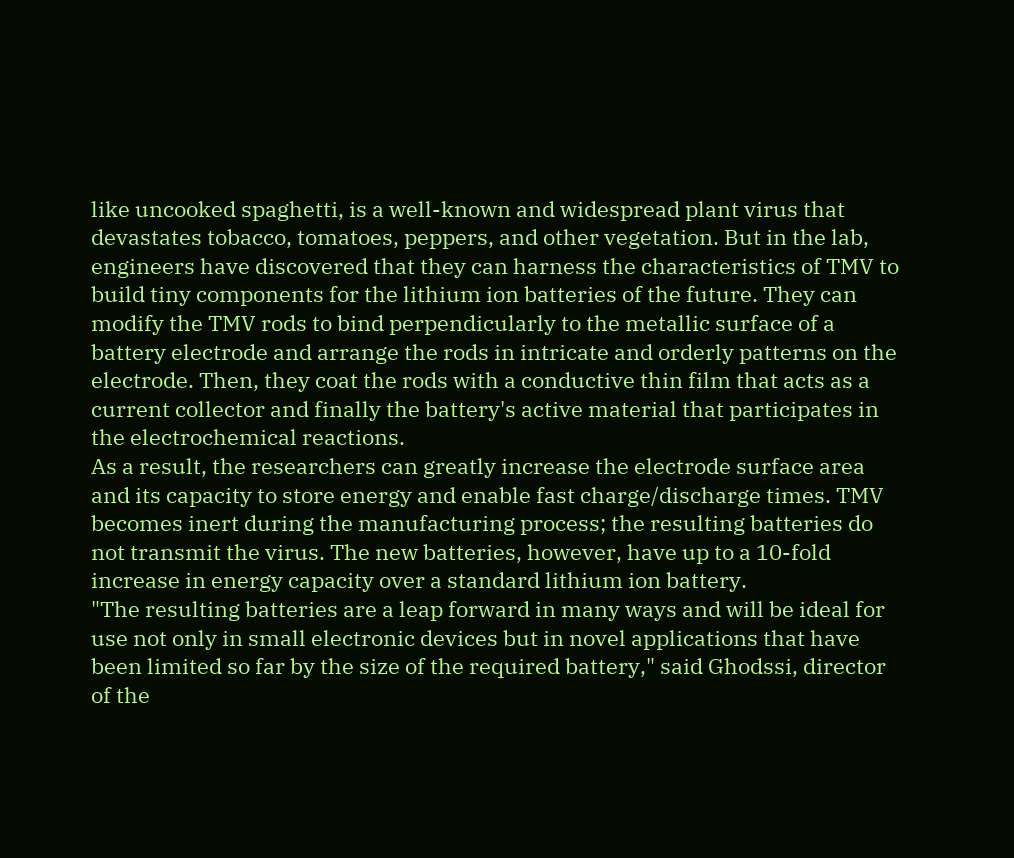like uncooked spaghetti, is a well-known and widespread plant virus that devastates tobacco, tomatoes, peppers, and other vegetation. But in the lab, engineers have discovered that they can harness the characteristics of TMV to build tiny components for the lithium ion batteries of the future. They can modify the TMV rods to bind perpendicularly to the metallic surface of a battery electrode and arrange the rods in intricate and orderly patterns on the electrode. Then, they coat the rods with a conductive thin film that acts as a current collector and finally the battery's active material that participates in the electrochemical reactions.
As a result, the researchers can greatly increase the electrode surface area and its capacity to store energy and enable fast charge/discharge times. TMV becomes inert during the manufacturing process; the resulting batteries do not transmit the virus. The new batteries, however, have up to a 10-fold increase in energy capacity over a standard lithium ion battery.
"The resulting batteries are a leap forward in many ways and will be ideal for use not only in small electronic devices but in novel applications that have been limited so far by the size of the required battery," said Ghodssi, director of the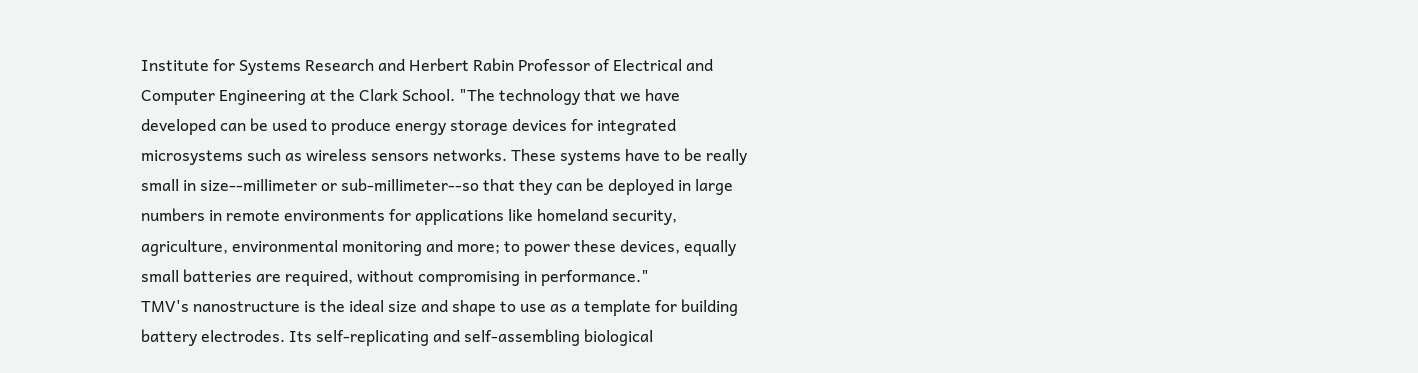Institute for Systems Research and Herbert Rabin Professor of Electrical and Computer Engineering at the Clark School. "The technology that we have developed can be used to produce energy storage devices for integrated microsystems such as wireless sensors networks. These systems have to be really small in size--millimeter or sub-millimeter--so that they can be deployed in large numbers in remote environments for applications like homeland security, agriculture, environmental monitoring and more; to power these devices, equally small batteries are required, without compromising in performance."
TMV's nanostructure is the ideal size and shape to use as a template for building battery electrodes. Its self-replicating and self-assembling biological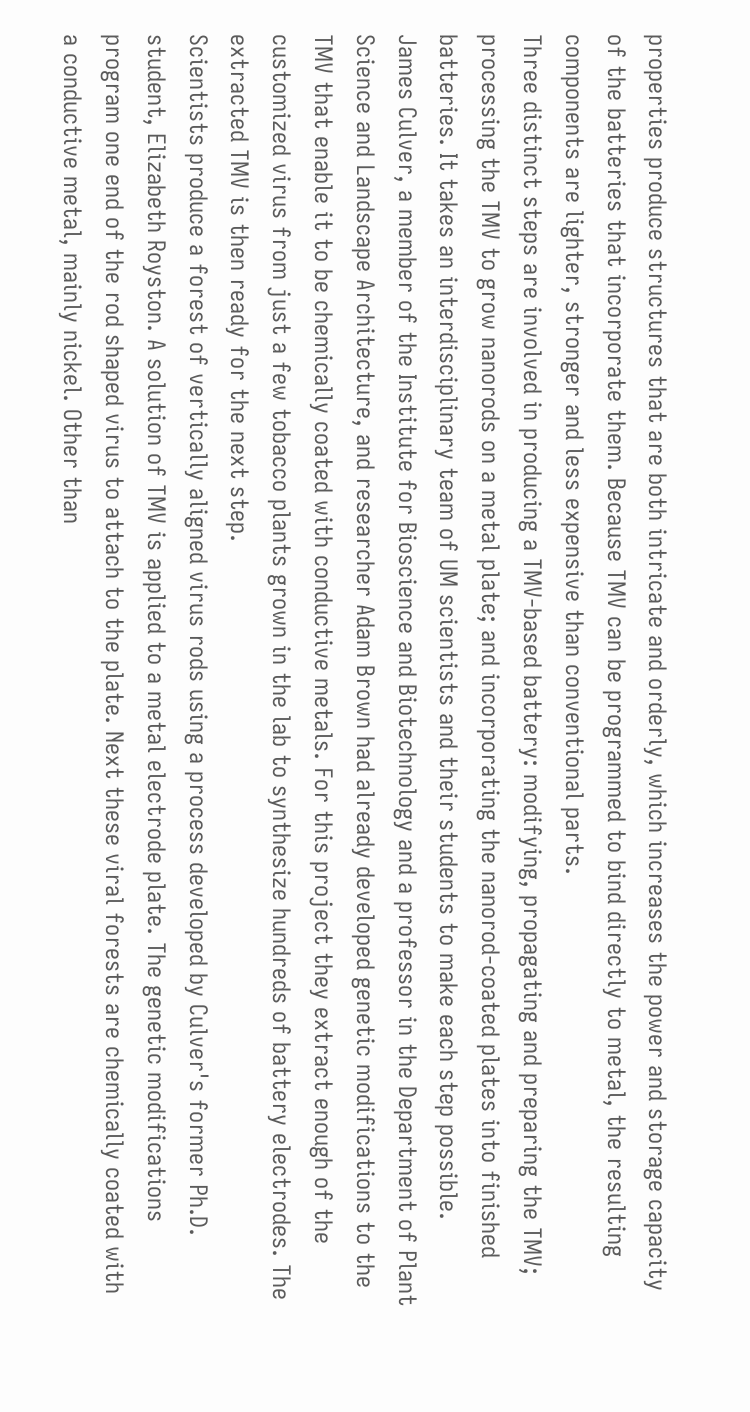properties produce structures that are both intricate and orderly, which increases the power and storage capacity of the batteries that incorporate them. Because TMV can be programmed to bind directly to metal, the resulting components are lighter, stronger and less expensive than conventional parts.
Three distinct steps are involved in producing a TMV-based battery: modifying, propagating and preparing the TMV; processing the TMV to grow nanorods on a metal plate; and incorporating the nanorod-coated plates into finished batteries. It takes an interdisciplinary team of UM scientists and their students to make each step possible.
James Culver, a member of the Institute for Bioscience and Biotechnology and a professor in the Department of Plant Science and Landscape Architecture, and researcher Adam Brown had already developed genetic modifications to the TMV that enable it to be chemically coated with conductive metals. For this project they extract enough of the customized virus from just a few tobacco plants grown in the lab to synthesize hundreds of battery electrodes. The extracted TMV is then ready for the next step.
Scientists produce a forest of vertically aligned virus rods using a process developed by Culver's former Ph.D. student, Elizabeth Royston. A solution of TMV is applied to a metal electrode plate. The genetic modifications program one end of the rod shaped virus to attach to the plate. Next these viral forests are chemically coated with a conductive metal, mainly nickel. Other than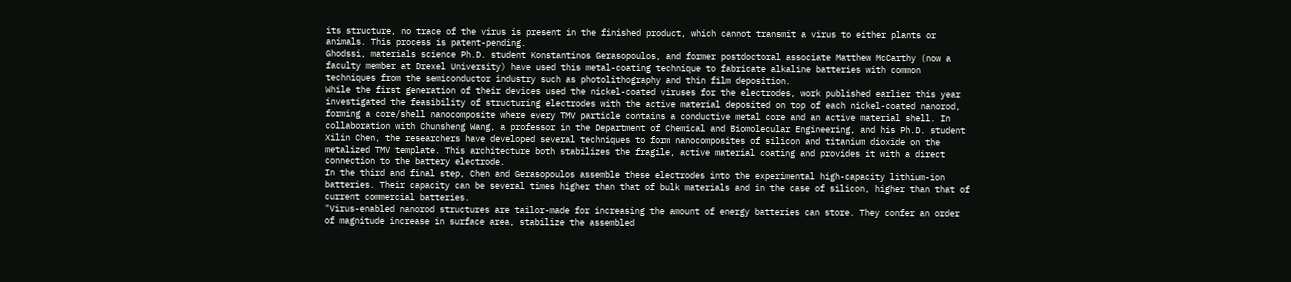its structure, no trace of the virus is present in the finished product, which cannot transmit a virus to either plants or animals. This process is patent-pending.
Ghodssi, materials science Ph.D. student Konstantinos Gerasopoulos, and former postdoctoral associate Matthew McCarthy (now a faculty member at Drexel University) have used this metal-coating technique to fabricate alkaline batteries with common techniques from the semiconductor industry such as photolithography and thin film deposition.
While the first generation of their devices used the nickel-coated viruses for the electrodes, work published earlier this year investigated the feasibility of structuring electrodes with the active material deposited on top of each nickel-coated nanorod, forming a core/shell nanocomposite where every TMV particle contains a conductive metal core and an active material shell. In collaboration with Chunsheng Wang, a professor in the Department of Chemical and Biomolecular Engineering, and his Ph.D. student Xilin Chen, the researchers have developed several techniques to form nanocomposites of silicon and titanium dioxide on the metalized TMV template. This architecture both stabilizes the fragile, active material coating and provides it with a direct connection to the battery electrode.
In the third and final step, Chen and Gerasopoulos assemble these electrodes into the experimental high-capacity lithium-ion batteries. Their capacity can be several times higher than that of bulk materials and in the case of silicon, higher than that of current commercial batteries.
"Virus-enabled nanorod structures are tailor-made for increasing the amount of energy batteries can store. They confer an order of magnitude increase in surface area, stabilize the assembled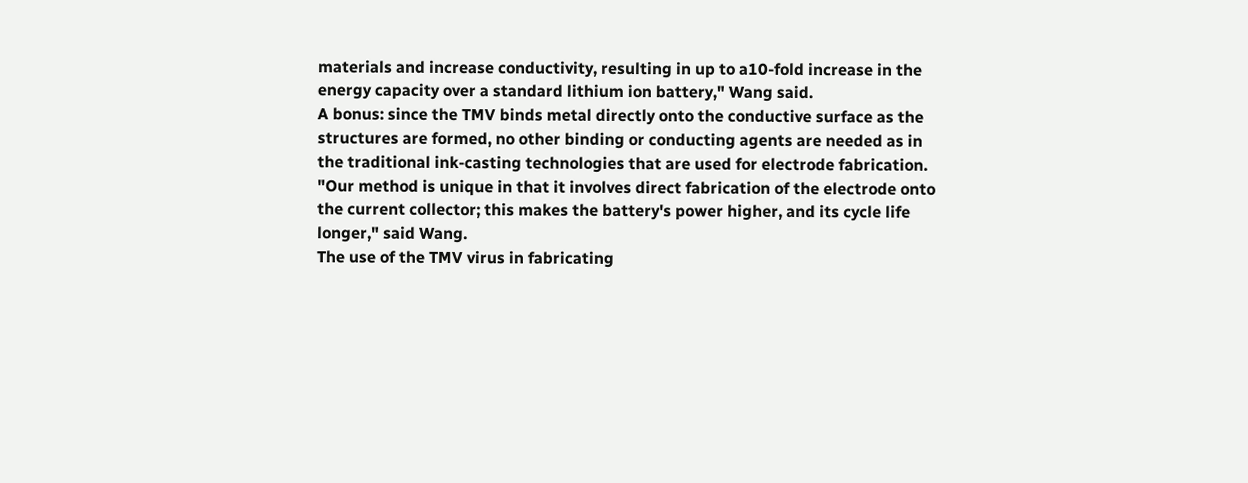materials and increase conductivity, resulting in up to a10-fold increase in the energy capacity over a standard lithium ion battery," Wang said.
A bonus: since the TMV binds metal directly onto the conductive surface as the structures are formed, no other binding or conducting agents are needed as in the traditional ink-casting technologies that are used for electrode fabrication.
"Our method is unique in that it involves direct fabrication of the electrode onto the current collector; this makes the battery's power higher, and its cycle life longer," said Wang.
The use of the TMV virus in fabricating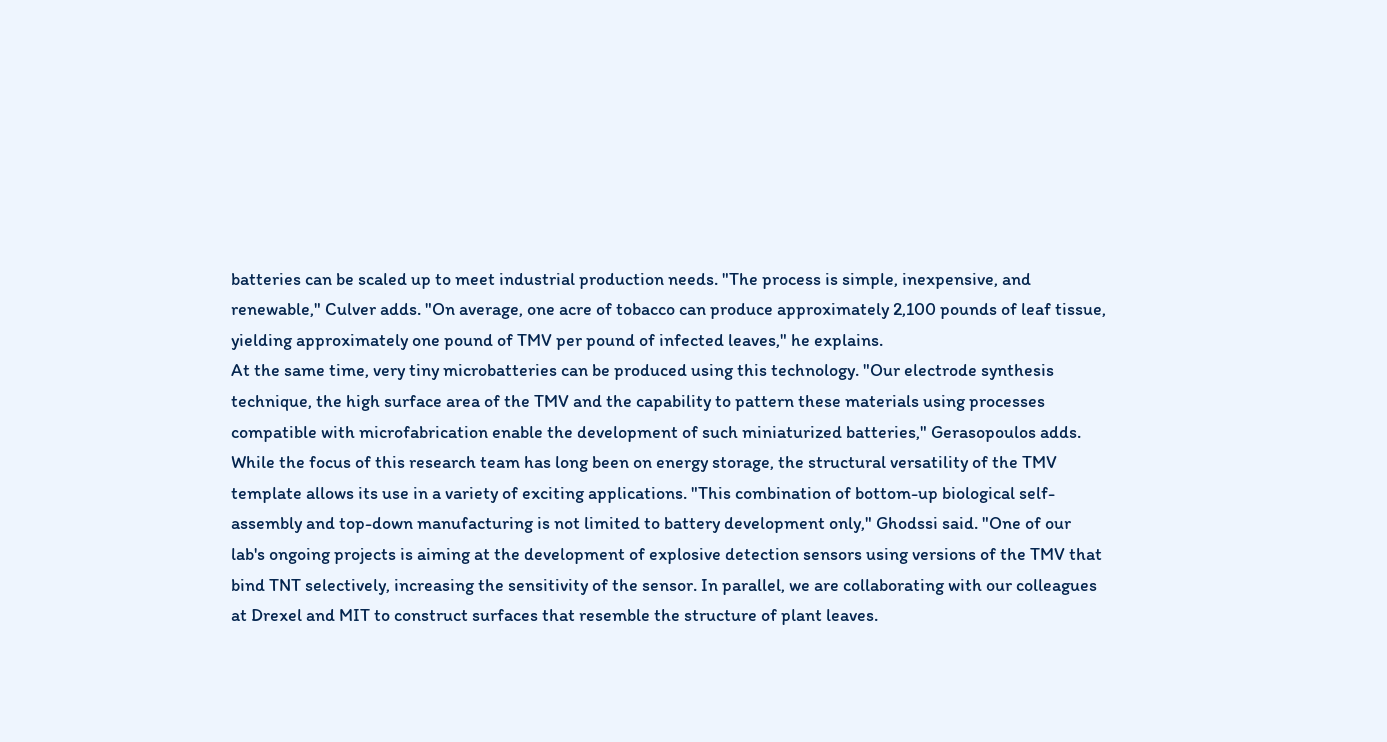batteries can be scaled up to meet industrial production needs. "The process is simple, inexpensive, and renewable," Culver adds. "On average, one acre of tobacco can produce approximately 2,100 pounds of leaf tissue, yielding approximately one pound of TMV per pound of infected leaves," he explains.
At the same time, very tiny microbatteries can be produced using this technology. "Our electrode synthesis technique, the high surface area of the TMV and the capability to pattern these materials using processes compatible with microfabrication enable the development of such miniaturized batteries," Gerasopoulos adds.
While the focus of this research team has long been on energy storage, the structural versatility of the TMV template allows its use in a variety of exciting applications. "This combination of bottom-up biological self-assembly and top-down manufacturing is not limited to battery development only," Ghodssi said. "One of our lab's ongoing projects is aiming at the development of explosive detection sensors using versions of the TMV that bind TNT selectively, increasing the sensitivity of the sensor. In parallel, we are collaborating with our colleagues at Drexel and MIT to construct surfaces that resemble the structure of plant leaves.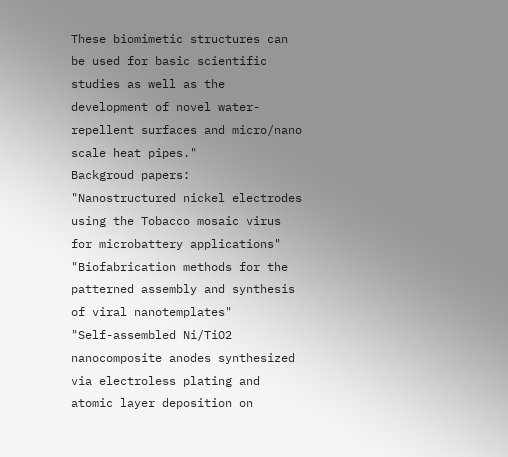These biomimetic structures can be used for basic scientific studies as well as the development of novel water-repellent surfaces and micro/nano scale heat pipes."
Backgroud papers:
"Nanostructured nickel electrodes using the Tobacco mosaic virus for microbattery applications"
"Biofabrication methods for the patterned assembly and synthesis of viral nanotemplates"
"Self-assembled Ni/TiO2 nanocomposite anodes synthesized via electroless plating and atomic layer deposition on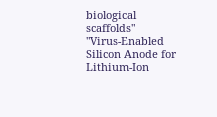biological scaffolds"
"Virus-Enabled Silicon Anode for Lithium-Ion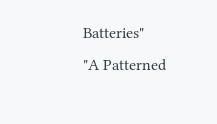Batteries"
"A Patterned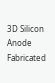3D Silicon Anode Fabricated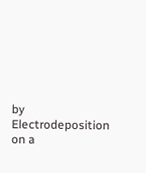by Electrodeposition on a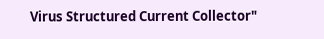Virus Structured Current Collector"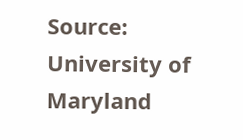Source: University of Maryland